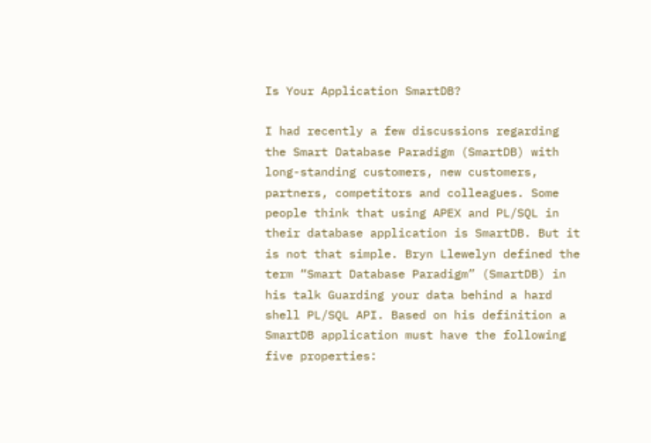Is Your Application SmartDB?

I had recently a few discussions regarding the Smart Database Paradigm (SmartDB) with long-standing customers, new customers, partners, competitors and colleagues. Some people think that using APEX and PL/SQL in their database application is SmartDB. But it is not that simple. Bryn Llewelyn defined the term “Smart Database Paradigm” (SmartDB) in his talk Guarding your data behind a hard shell PL/SQL API. Based on his definition a SmartDB application must have the following five properties: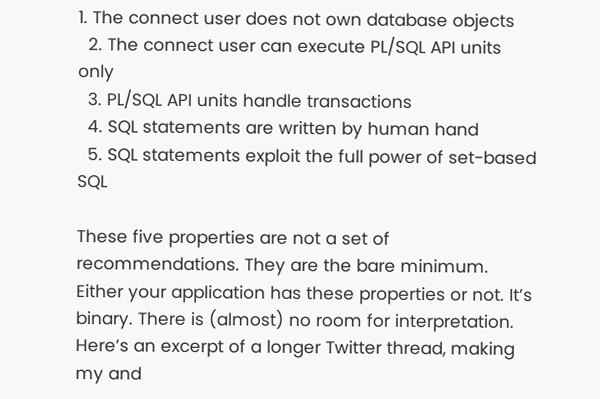1. The connect user does not own database objects
  2. The connect user can execute PL/SQL API units only
  3. PL/SQL API units handle transactions
  4. SQL statements are written by human hand
  5. SQL statements exploit the full power of set-based SQL

These five properties are not a set of recommendations. They are the bare minimum. Either your application has these properties or not. It’s binary. There is (almost) no room for interpretation. Here’s an excerpt of a longer Twitter thread, making my and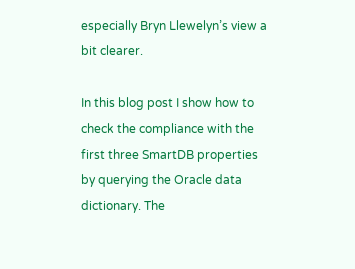especially Bryn Llewelyn’s view a bit clearer.

In this blog post I show how to check the compliance with the first three SmartDB properties by querying the Oracle data dictionary. The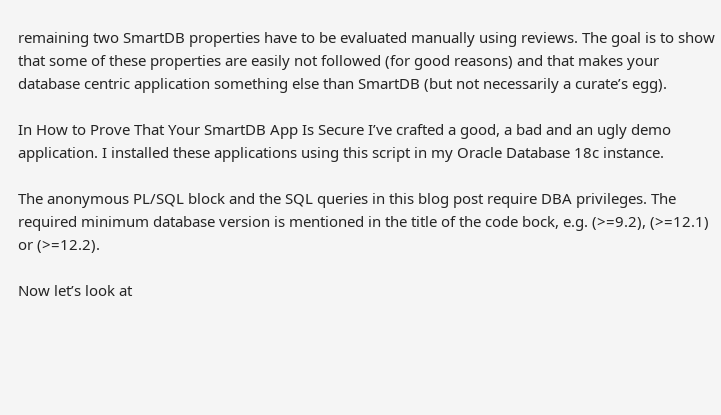remaining two SmartDB properties have to be evaluated manually using reviews. The goal is to show that some of these properties are easily not followed (for good reasons) and that makes your database centric application something else than SmartDB (but not necessarily a curate’s egg).

In How to Prove That Your SmartDB App Is Secure I’ve crafted a good, a bad and an ugly demo application. I installed these applications using this script in my Oracle Database 18c instance.

The anonymous PL/SQL block and the SQL queries in this blog post require DBA privileges. The required minimum database version is mentioned in the title of the code bock, e.g. (>=9.2), (>=12.1) or (>=12.2).

Now let’s look at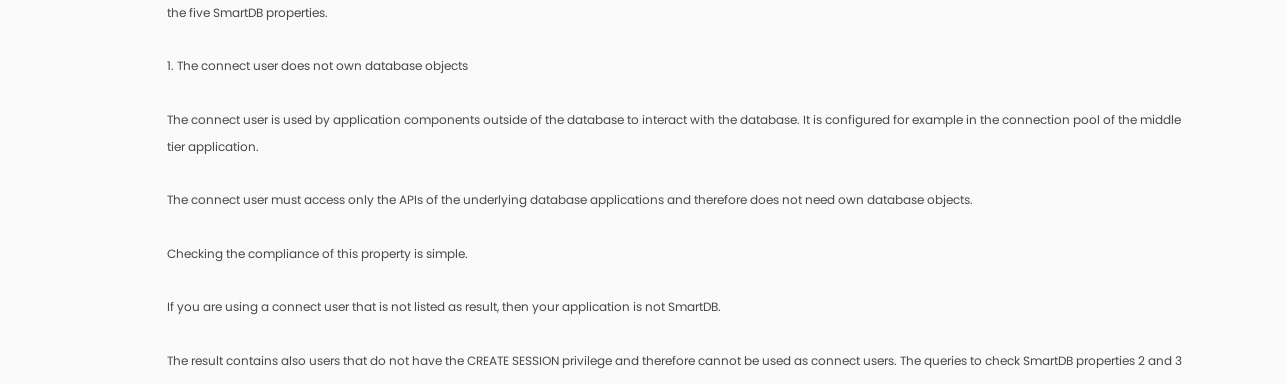the five SmartDB properties.

1. The connect user does not own database objects

The connect user is used by application components outside of the database to interact with the database. It is configured for example in the connection pool of the middle tier application.

The connect user must access only the APIs of the underlying database applications and therefore does not need own database objects.

Checking the compliance of this property is simple.

If you are using a connect user that is not listed as result, then your application is not SmartDB.

The result contains also users that do not have the CREATE SESSION privilege and therefore cannot be used as connect users. The queries to check SmartDB properties 2 and 3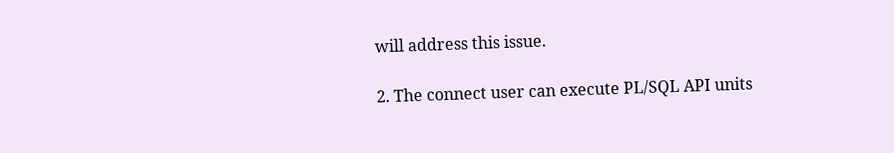will address this issue.

2. The connect user can execute PL/SQL API units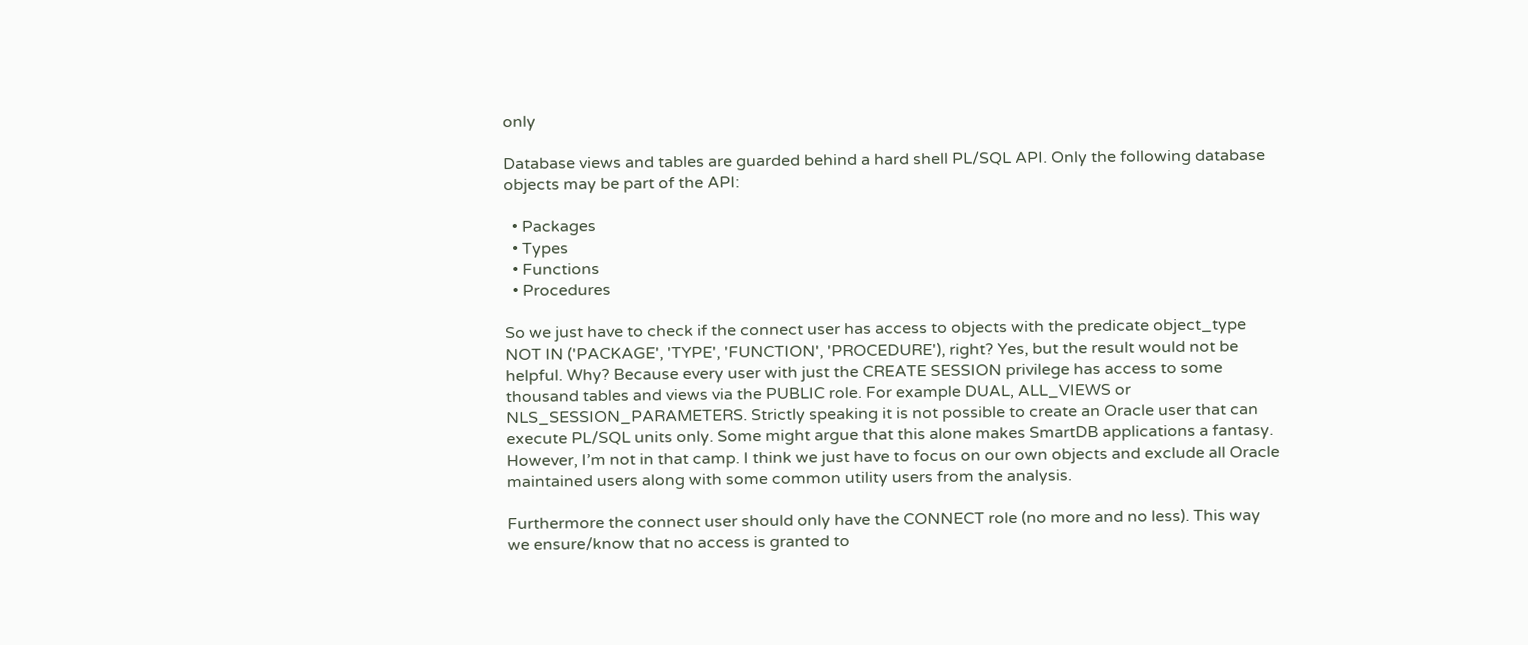only

Database views and tables are guarded behind a hard shell PL/SQL API. Only the following database objects may be part of the API:

  • Packages
  • Types
  • Functions
  • Procedures

So we just have to check if the connect user has access to objects with the predicate object_type NOT IN ('PACKAGE', 'TYPE', 'FUNCTION', 'PROCEDURE'), right? Yes, but the result would not be helpful. Why? Because every user with just the CREATE SESSION privilege has access to some thousand tables and views via the PUBLIC role. For example DUAL, ALL_VIEWS or NLS_SESSION_PARAMETERS. Strictly speaking it is not possible to create an Oracle user that can execute PL/SQL units only. Some might argue that this alone makes SmartDB applications a fantasy. However, I’m not in that camp. I think we just have to focus on our own objects and exclude all Oracle maintained users along with some common utility users from the analysis.

Furthermore the connect user should only have the CONNECT role (no more and no less). This way we ensure/know that no access is granted to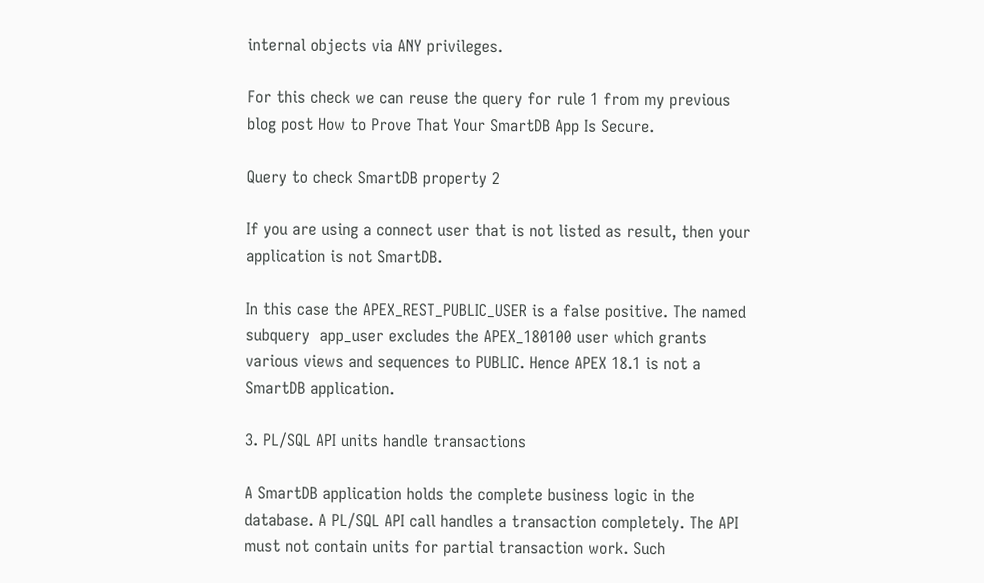internal objects via ANY privileges.

For this check we can reuse the query for rule 1 from my previous blog post How to Prove That Your SmartDB App Is Secure.

Query to check SmartDB property 2

If you are using a connect user that is not listed as result, then your application is not SmartDB.

In this case the APEX_REST_PUBLIC_USER is a false positive. The named subquery  app_user excludes the APEX_180100 user which grants various views and sequences to PUBLIC. Hence APEX 18.1 is not a SmartDB application.

3. PL/SQL API units handle transactions

A SmartDB application holds the complete business logic in the database. A PL/SQL API call handles a transaction completely. The API must not contain units for partial transaction work. Such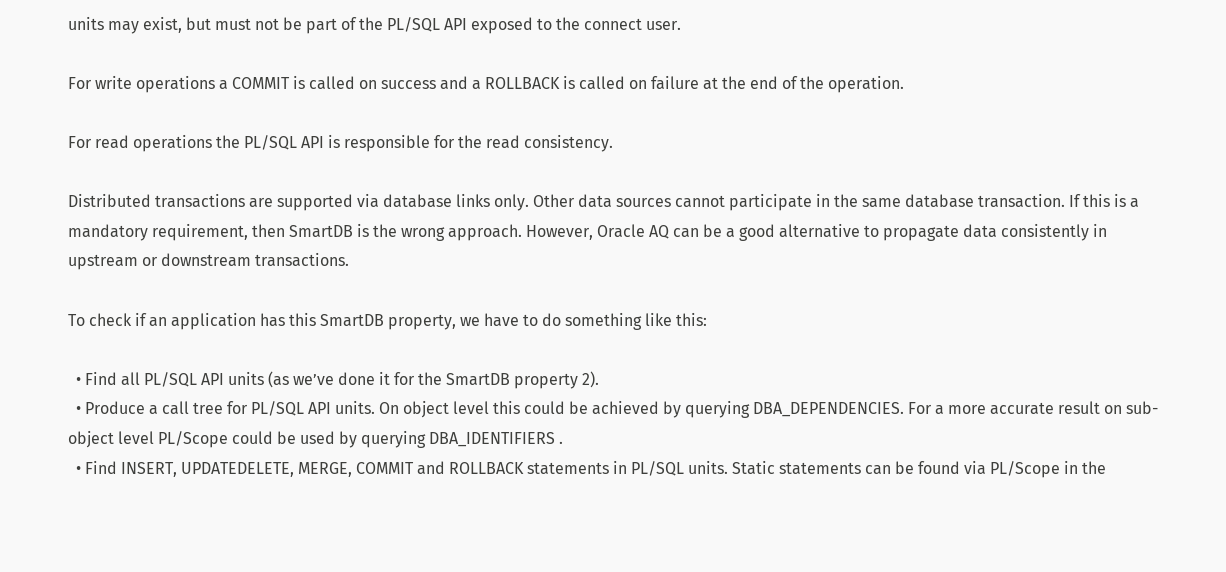units may exist, but must not be part of the PL/SQL API exposed to the connect user.

For write operations a COMMIT is called on success and a ROLLBACK is called on failure at the end of the operation.

For read operations the PL/SQL API is responsible for the read consistency.

Distributed transactions are supported via database links only. Other data sources cannot participate in the same database transaction. If this is a mandatory requirement, then SmartDB is the wrong approach. However, Oracle AQ can be a good alternative to propagate data consistently in upstream or downstream transactions.

To check if an application has this SmartDB property, we have to do something like this:

  • Find all PL/SQL API units (as we’ve done it for the SmartDB property 2).
  • Produce a call tree for PL/SQL API units. On object level this could be achieved by querying DBA_DEPENDENCIES. For a more accurate result on sub-object level PL/Scope could be used by querying DBA_IDENTIFIERS .
  • Find INSERT, UPDATEDELETE, MERGE, COMMIT and ROLLBACK statements in PL/SQL units. Static statements can be found via PL/Scope in the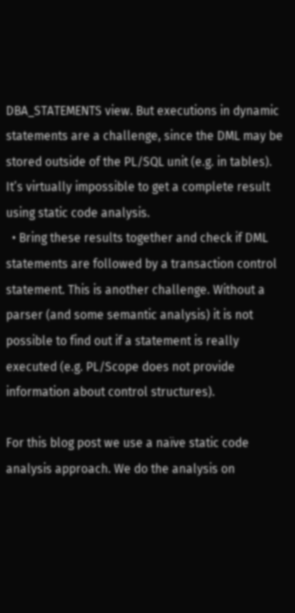DBA_STATEMENTS view. But executions in dynamic statements are a challenge, since the DML may be stored outside of the PL/SQL unit (e.g. in tables). It’s virtually impossible to get a complete result using static code analysis.
  • Bring these results together and check if DML statements are followed by a transaction control statement. This is another challenge. Without a parser (and some semantic analysis) it is not possible to find out if a statement is really executed (e.g. PL/Scope does not provide information about control structures).

For this blog post we use a naïve static code analysis approach. We do the analysis on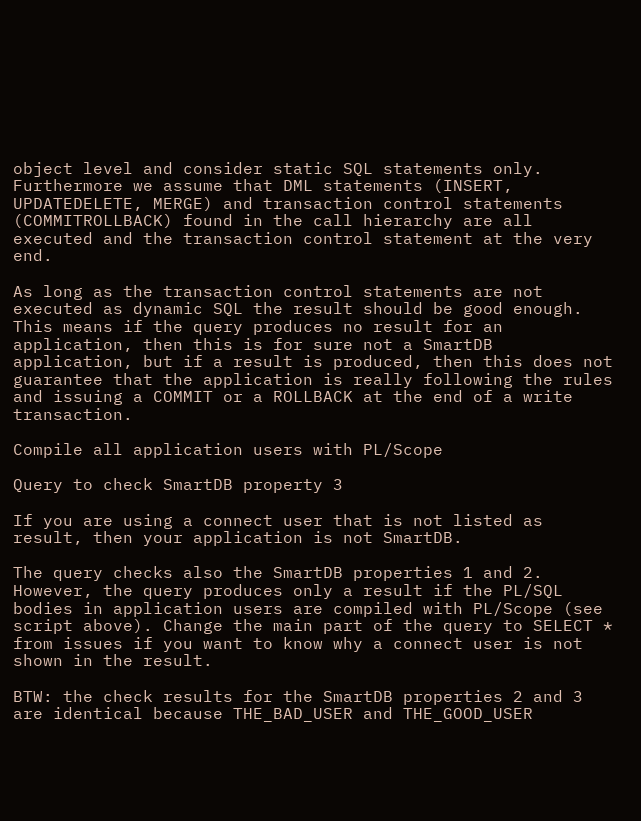object level and consider static SQL statements only. Furthermore we assume that DML statements (INSERT, UPDATEDELETE, MERGE) and transaction control statements (COMMITROLLBACK) found in the call hierarchy are all executed and the transaction control statement at the very end.

As long as the transaction control statements are not executed as dynamic SQL the result should be good enough. This means if the query produces no result for an application, then this is for sure not a SmartDB application, but if a result is produced, then this does not guarantee that the application is really following the rules and issuing a COMMIT or a ROLLBACK at the end of a write transaction.

Compile all application users with PL/Scope

Query to check SmartDB property 3

If you are using a connect user that is not listed as result, then your application is not SmartDB.

The query checks also the SmartDB properties 1 and 2. However, the query produces only a result if the PL/SQL bodies in application users are compiled with PL/Scope (see script above). Change the main part of the query to SELECT * from issues if you want to know why a connect user is not shown in the result.

BTW: the check results for the SmartDB properties 2 and 3 are identical because THE_BAD_USER and THE_GOOD_USER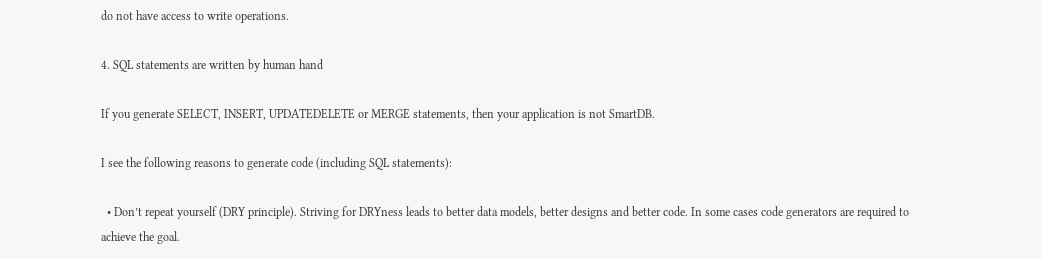do not have access to write operations.

4. SQL statements are written by human hand

If you generate SELECT, INSERT, UPDATEDELETE or MERGE statements, then your application is not SmartDB.

I see the following reasons to generate code (including SQL statements):

  • Don’t repeat yourself (DRY principle). Striving for DRYness leads to better data models, better designs and better code. In some cases code generators are required to achieve the goal.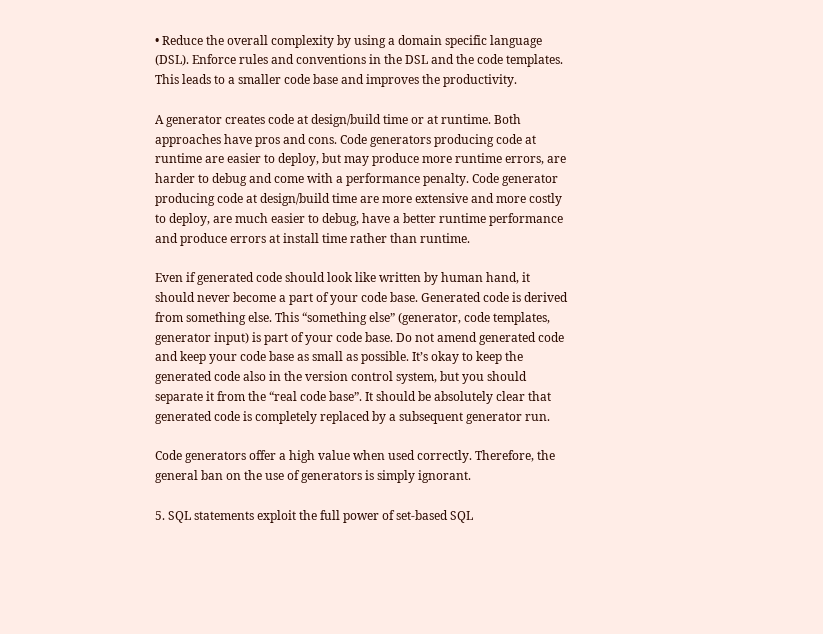• Reduce the overall complexity by using a domain specific language (DSL). Enforce rules and conventions in the DSL and the code templates. This leads to a smaller code base and improves the productivity.

A generator creates code at design/build time or at runtime. Both approaches have pros and cons. Code generators producing code at runtime are easier to deploy, but may produce more runtime errors, are harder to debug and come with a performance penalty. Code generator producing code at design/build time are more extensive and more costly to deploy, are much easier to debug, have a better runtime performance and produce errors at install time rather than runtime.

Even if generated code should look like written by human hand, it should never become a part of your code base. Generated code is derived from something else. This “something else” (generator, code templates, generator input) is part of your code base. Do not amend generated code and keep your code base as small as possible. It’s okay to keep the generated code also in the version control system, but you should separate it from the “real code base”. It should be absolutely clear that generated code is completely replaced by a subsequent generator run.

Code generators offer a high value when used correctly. Therefore, the general ban on the use of generators is simply ignorant.

5. SQL statements exploit the full power of set-based SQL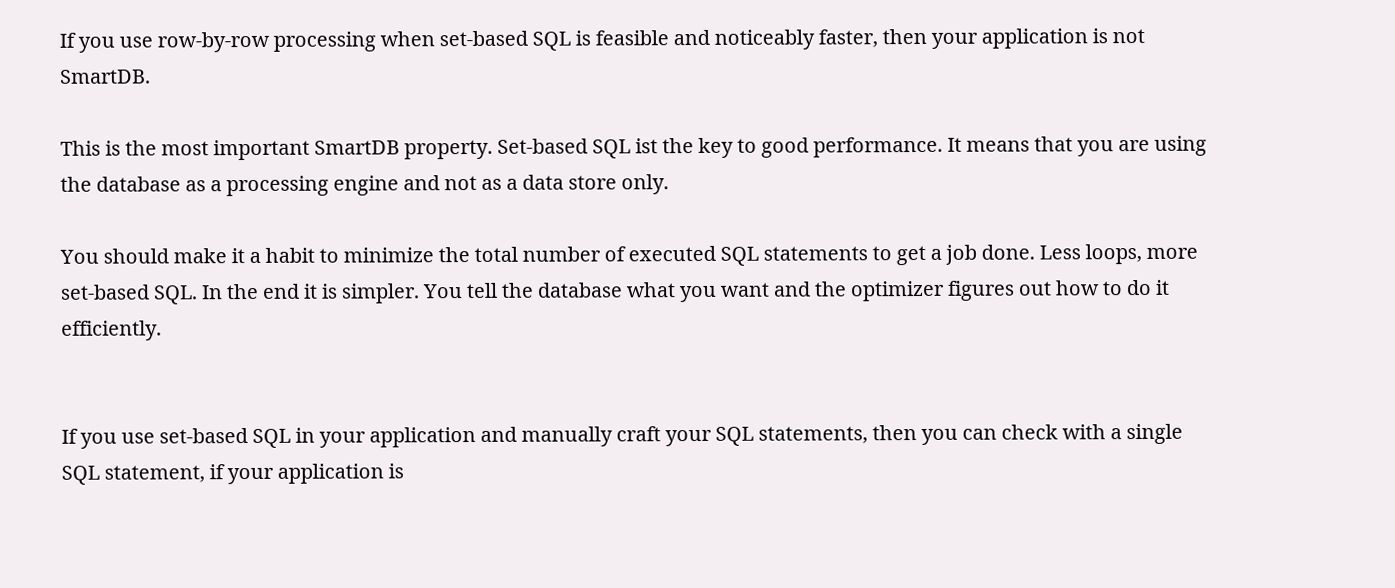If you use row-by-row processing when set-based SQL is feasible and noticeably faster, then your application is not SmartDB.

This is the most important SmartDB property. Set-based SQL ist the key to good performance. It means that you are using the database as a processing engine and not as a data store only.

You should make it a habit to minimize the total number of executed SQL statements to get a job done. Less loops, more set-based SQL. In the end it is simpler. You tell the database what you want and the optimizer figures out how to do it efficiently.


If you use set-based SQL in your application and manually craft your SQL statements, then you can check with a single SQL statement, if your application is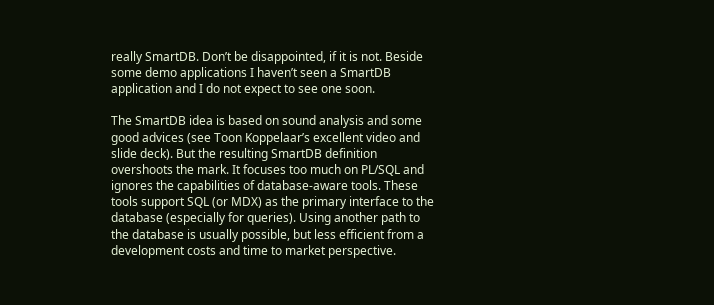really SmartDB. Don’t be disappointed, if it is not. Beside some demo applications I haven’t seen a SmartDB application and I do not expect to see one soon.

The SmartDB idea is based on sound analysis and some good advices (see Toon Koppelaar’s excellent video and slide deck). But the resulting SmartDB definition overshoots the mark. It focuses too much on PL/SQL and ignores the capabilities of database-aware tools. These tools support SQL (or MDX) as the primary interface to the database (especially for queries). Using another path to the database is usually possible, but less efficient from a development costs and time to market perspective.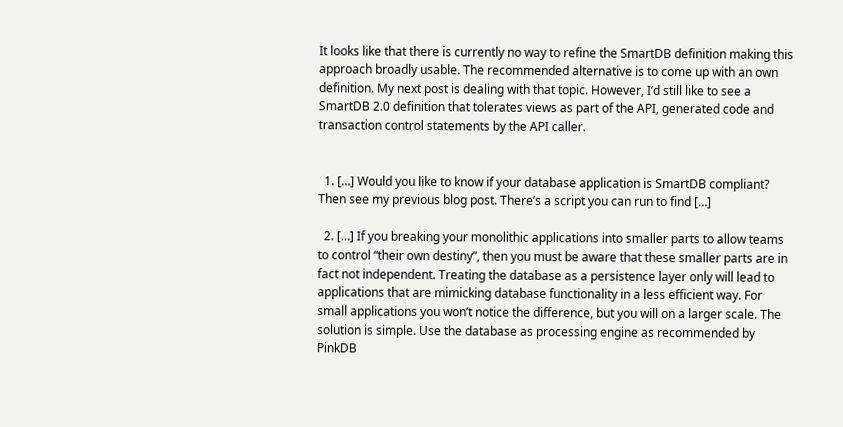It looks like that there is currently no way to refine the SmartDB definition making this approach broadly usable. The recommended alternative is to come up with an own definition. My next post is dealing with that topic. However, I’d still like to see a SmartDB 2.0 definition that tolerates views as part of the API, generated code and transaction control statements by the API caller.


  1. […] Would you like to know if your database application is SmartDB compliant? Then see my previous blog post. There’s a script you can run to find […]

  2. […] If you breaking your monolithic applications into smaller parts to allow teams to control “their own destiny”, then you must be aware that these smaller parts are in fact not independent. Treating the database as a persistence layer only will lead to applications that are mimicking database functionality in a less efficient way. For small applications you won’t notice the difference, but you will on a larger scale. The solution is simple. Use the database as processing engine as recommended by PinkDB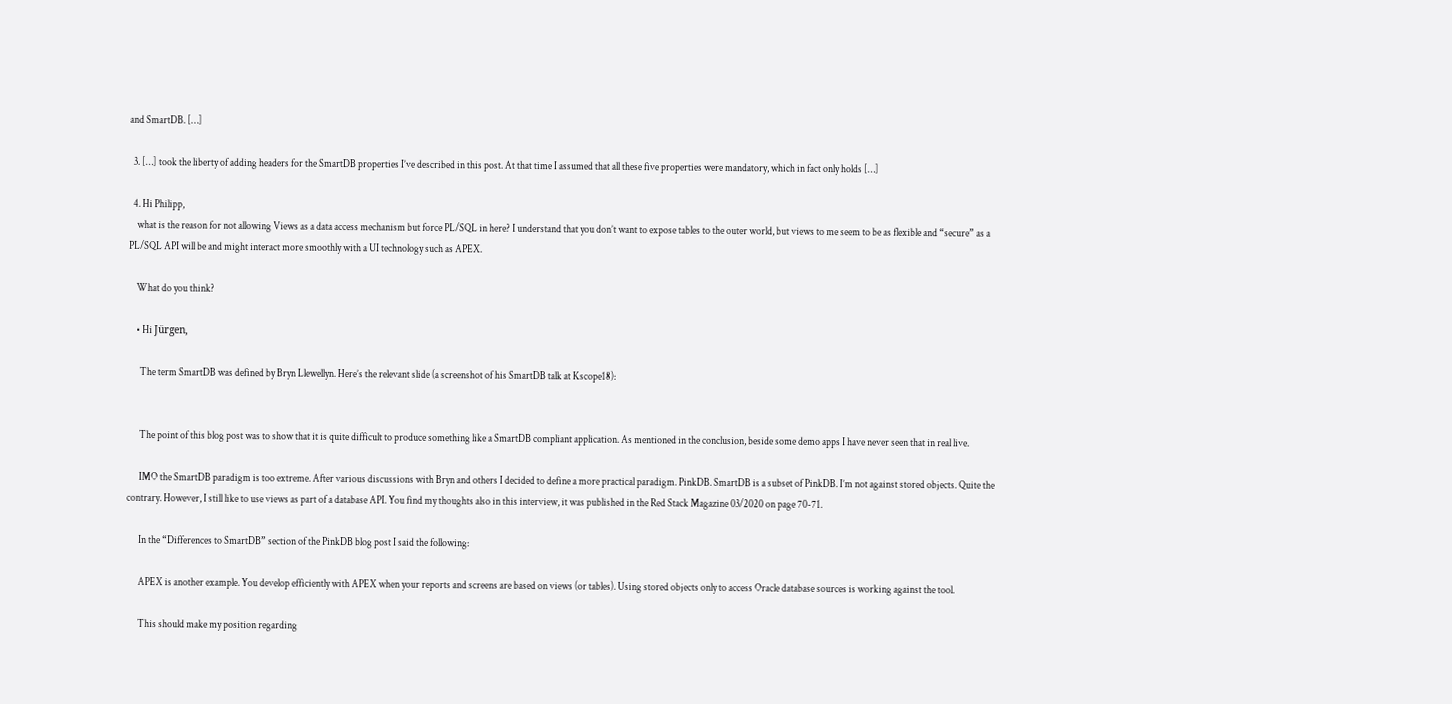and SmartDB. […]

  3. […] took the liberty of adding headers for the SmartDB properties I’ve described in this post. At that time I assumed that all these five properties were mandatory, which in fact only holds […]

  4. Hi Philipp,
    what is the reason for not allowing Views as a data access mechanism but force PL/SQL in here? I understand that you don’t want to expose tables to the outer world, but views to me seem to be as flexible and “secure” as a PL/SQL API will be and might interact more smoothly with a UI technology such as APEX.

    What do you think?

    • Hi Jürgen,

      The term SmartDB was defined by Bryn Llewellyn. Here’s the relevant slide (a screenshot of his SmartDB talk at Kscope18):


      The point of this blog post was to show that it is quite difficult to produce something like a SmartDB compliant application. As mentioned in the conclusion, beside some demo apps I have never seen that in real live.

      IMO the SmartDB paradigm is too extreme. After various discussions with Bryn and others I decided to define a more practical paradigm. PinkDB. SmartDB is a subset of PinkDB. I’m not against stored objects. Quite the contrary. However, I still like to use views as part of a database API. You find my thoughts also in this interview, it was published in the Red Stack Magazine 03/2020 on page 70-71.

      In the “Differences to SmartDB” section of the PinkDB blog post I said the following:

      APEX is another example. You develop efficiently with APEX when your reports and screens are based on views (or tables). Using stored objects only to access Oracle database sources is working against the tool.

      This should make my position regarding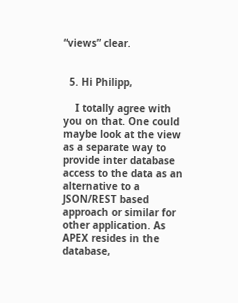“views” clear.


  5. Hi Philipp,

    I totally agree with you on that. One could maybe look at the view as a separate way to provide inter database access to the data as an alternative to a JSON/REST based approach or similar for other application. As APEX resides in the database,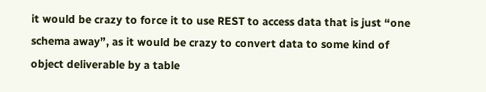it would be crazy to force it to use REST to access data that is just “one schema away”, as it would be crazy to convert data to some kind of object deliverable by a table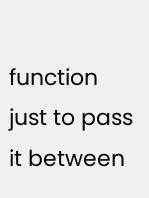function just to pass it between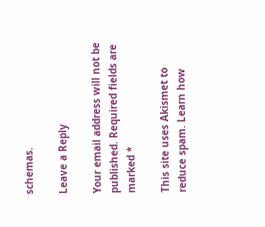schemas.

Leave a Reply

Your email address will not be published. Required fields are marked *

This site uses Akismet to reduce spam. Learn how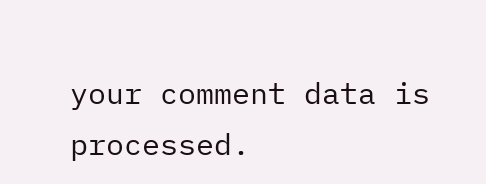your comment data is processed.